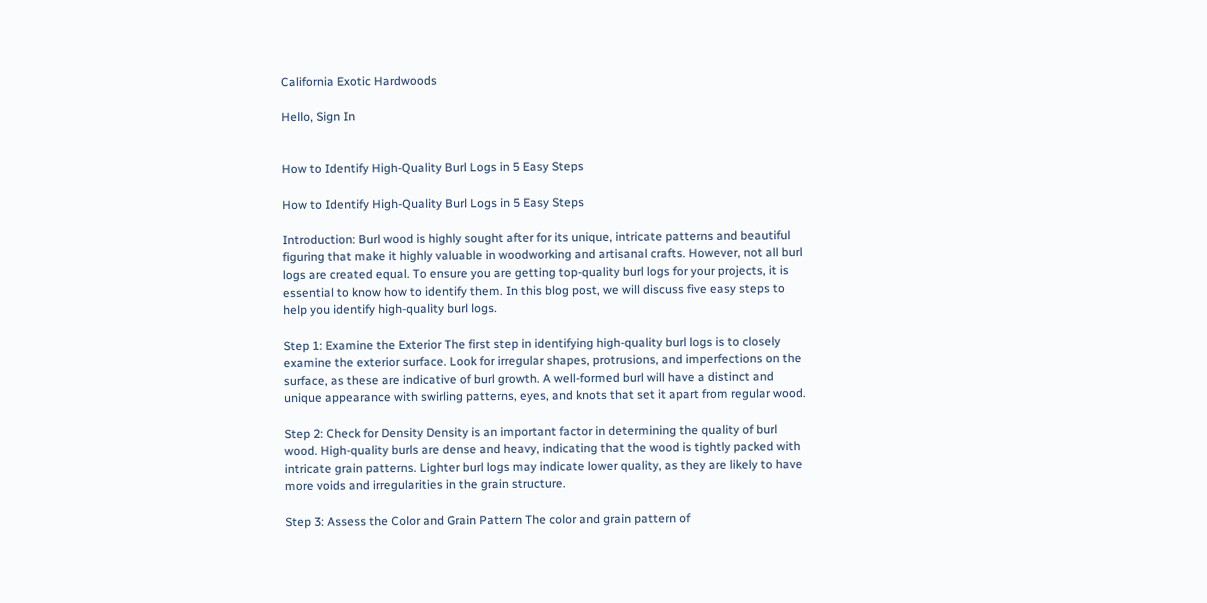California Exotic Hardwoods

Hello, Sign In


How to Identify High-Quality Burl Logs in 5 Easy Steps

How to Identify High-Quality Burl Logs in 5 Easy Steps

Introduction: Burl wood is highly sought after for its unique, intricate patterns and beautiful figuring that make it highly valuable in woodworking and artisanal crafts. However, not all burl logs are created equal. To ensure you are getting top-quality burl logs for your projects, it is essential to know how to identify them. In this blog post, we will discuss five easy steps to help you identify high-quality burl logs.

Step 1: Examine the Exterior The first step in identifying high-quality burl logs is to closely examine the exterior surface. Look for irregular shapes, protrusions, and imperfections on the surface, as these are indicative of burl growth. A well-formed burl will have a distinct and unique appearance with swirling patterns, eyes, and knots that set it apart from regular wood.

Step 2: Check for Density Density is an important factor in determining the quality of burl wood. High-quality burls are dense and heavy, indicating that the wood is tightly packed with intricate grain patterns. Lighter burl logs may indicate lower quality, as they are likely to have more voids and irregularities in the grain structure.

Step 3: Assess the Color and Grain Pattern The color and grain pattern of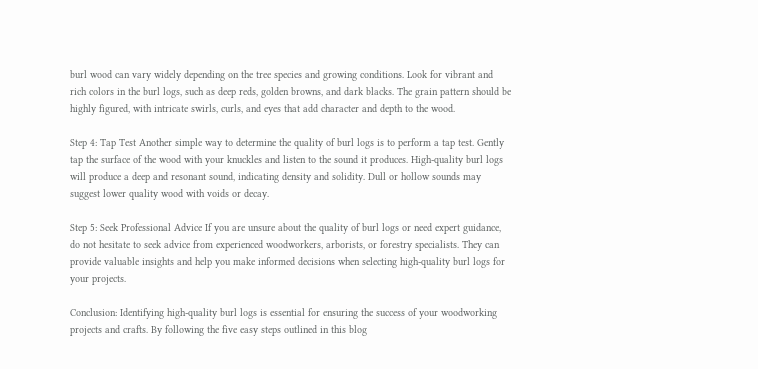burl wood can vary widely depending on the tree species and growing conditions. Look for vibrant and rich colors in the burl logs, such as deep reds, golden browns, and dark blacks. The grain pattern should be highly figured, with intricate swirls, curls, and eyes that add character and depth to the wood.

Step 4: Tap Test Another simple way to determine the quality of burl logs is to perform a tap test. Gently tap the surface of the wood with your knuckles and listen to the sound it produces. High-quality burl logs will produce a deep and resonant sound, indicating density and solidity. Dull or hollow sounds may suggest lower quality wood with voids or decay.

Step 5: Seek Professional Advice If you are unsure about the quality of burl logs or need expert guidance, do not hesitate to seek advice from experienced woodworkers, arborists, or forestry specialists. They can provide valuable insights and help you make informed decisions when selecting high-quality burl logs for your projects.

Conclusion: Identifying high-quality burl logs is essential for ensuring the success of your woodworking projects and crafts. By following the five easy steps outlined in this blog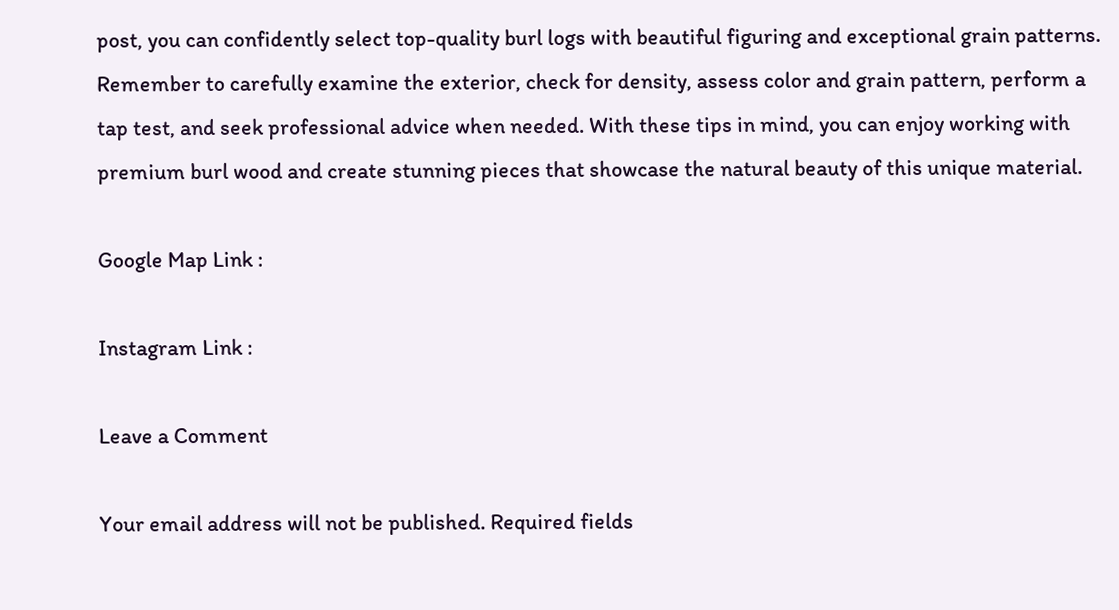post, you can confidently select top-quality burl logs with beautiful figuring and exceptional grain patterns. Remember to carefully examine the exterior, check for density, assess color and grain pattern, perform a tap test, and seek professional advice when needed. With these tips in mind, you can enjoy working with premium burl wood and create stunning pieces that showcase the natural beauty of this unique material.

Google Map Link :

Instagram Link :

Leave a Comment

Your email address will not be published. Required fields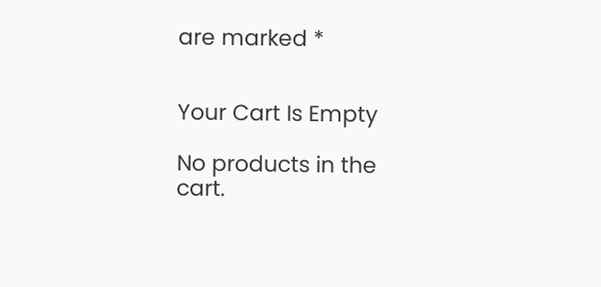are marked *


Your Cart Is Empty

No products in the cart.